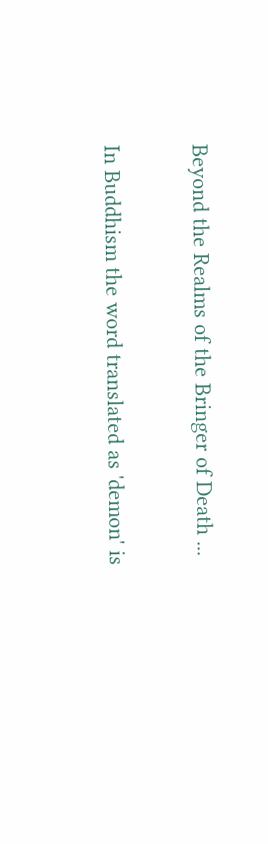Beyond the Realms of the Bringer of Death ...

In Buddhism the word translated as 'demon' is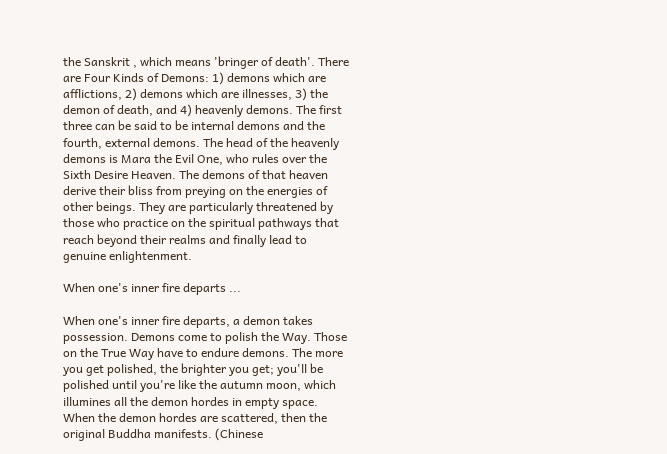the Sanskrit , which means 'bringer of death'. There are Four Kinds of Demons: 1) demons which are afflictions, 2) demons which are illnesses, 3) the demon of death, and 4) heavenly demons. The first three can be said to be internal demons and the fourth, external demons. The head of the heavenly demons is Mara the Evil One, who rules over the Sixth Desire Heaven. The demons of that heaven derive their bliss from preying on the energies of other beings. They are particularly threatened by those who practice on the spiritual pathways that reach beyond their realms and finally lead to genuine enlightenment.

When one's inner fire departs ...

When one's inner fire departs, a demon takes possession. Demons come to polish the Way. Those on the True Way have to endure demons. The more you get polished, the brighter you get; you'll be polished until you're like the autumn moon, which illumines all the demon hordes in empty space. When the demon hordes are scattered, then the original Buddha manifests. (Chinese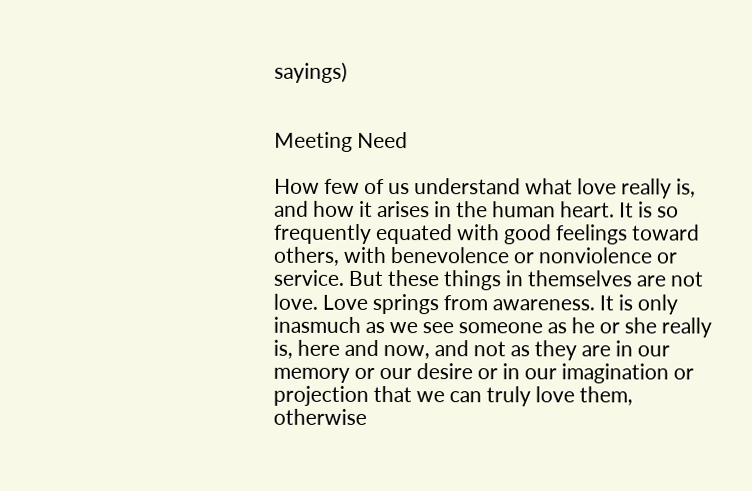sayings)


Meeting Need

How few of us understand what love really is, and how it arises in the human heart. It is so frequently equated with good feelings toward others, with benevolence or nonviolence or service. But these things in themselves are not love. Love springs from awareness. It is only inasmuch as we see someone as he or she really is, here and now, and not as they are in our memory or our desire or in our imagination or projection that we can truly love them, otherwise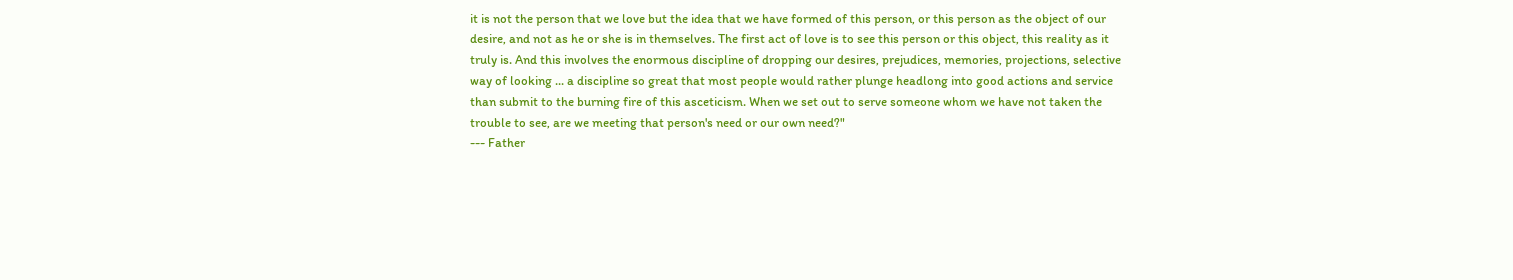it is not the person that we love but the idea that we have formed of this person, or this person as the object of our desire, and not as he or she is in themselves. The first act of love is to see this person or this object, this reality as it truly is. And this involves the enormous discipline of dropping our desires, prejudices, memories, projections, selective way of looking ... a discipline so great that most people would rather plunge headlong into good actions and service than submit to the burning fire of this asceticism. When we set out to serve someone whom we have not taken the trouble to see, are we meeting that person's need or our own need?"
--- Father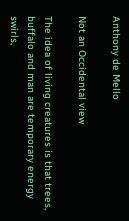Anthony de Mello

Not an Occidental view

The idea of living creatures is that trees, buffalo and man are temporary energy swirls,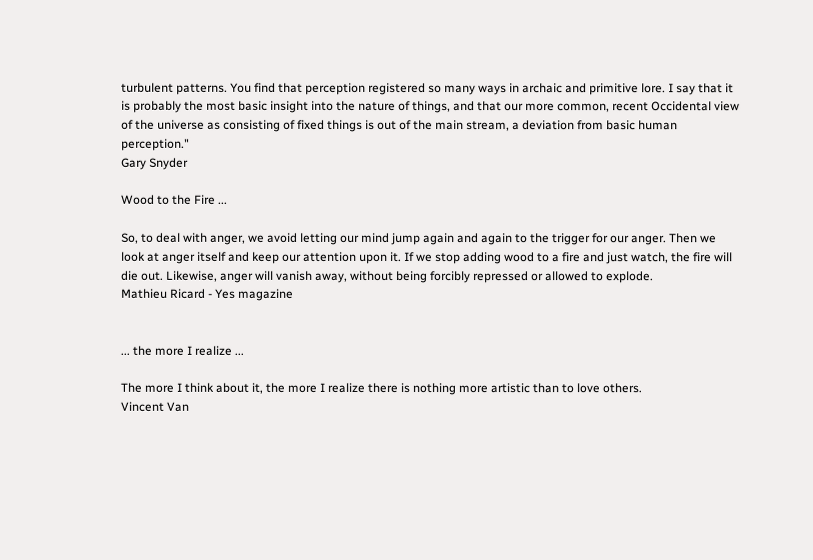turbulent patterns. You find that perception registered so many ways in archaic and primitive lore. I say that it is probably the most basic insight into the nature of things, and that our more common, recent Occidental view of the universe as consisting of fixed things is out of the main stream, a deviation from basic human perception."
Gary Snyder

Wood to the Fire ...

So, to deal with anger, we avoid letting our mind jump again and again to the trigger for our anger. Then we look at anger itself and keep our attention upon it. If we stop adding wood to a fire and just watch, the fire will die out. Likewise, anger will vanish away, without being forcibly repressed or allowed to explode.
Mathieu Ricard - Yes magazine


... the more I realize ...

The more I think about it, the more I realize there is nothing more artistic than to love others.
Vincent Van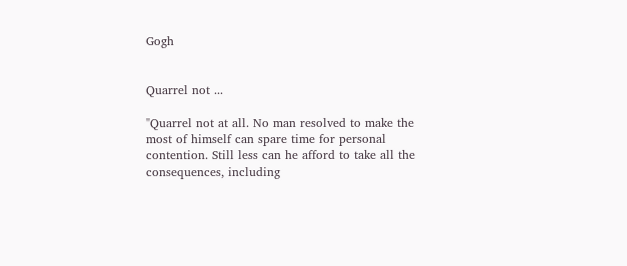Gogh


Quarrel not ...

"Quarrel not at all. No man resolved to make the most of himself can spare time for personal contention. Still less can he afford to take all the consequences, including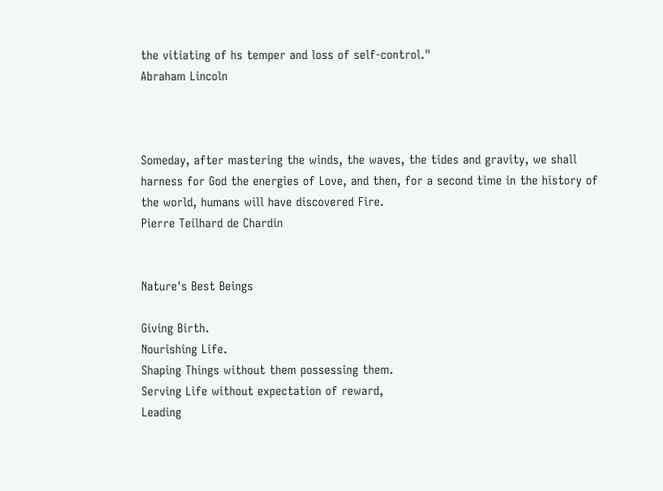the vitiating of hs temper and loss of self-control."
Abraham Lincoln



Someday, after mastering the winds, the waves, the tides and gravity, we shall harness for God the energies of Love, and then, for a second time in the history of the world, humans will have discovered Fire.
Pierre Teilhard de Chardin


Nature's Best Beings

Giving Birth.
Nourishing Life.
Shaping Things without them possessing them.
Serving Life without expectation of reward,
Leading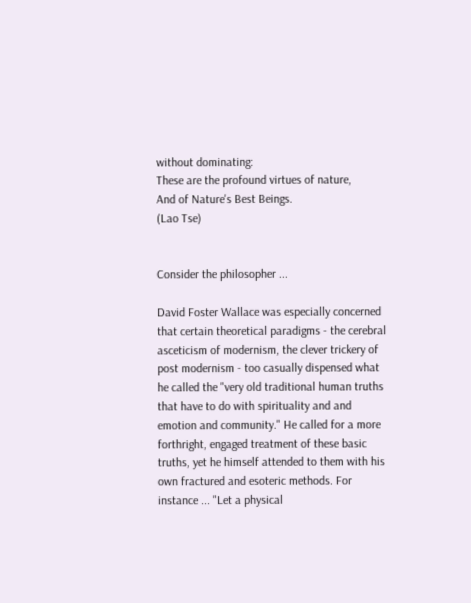without dominating:
These are the profound virtues of nature,
And of Nature's Best Beings.
(Lao Tse)


Consider the philosopher ...

David Foster Wallace was especially concerned that certain theoretical paradigms - the cerebral asceticism of modernism, the clever trickery of post modernism - too casually dispensed what he called the "very old traditional human truths that have to do with spirituality and and emotion and community." He called for a more forthright, engaged treatment of these basic truths, yet he himself attended to them with his own fractured and esoteric methods. For instance ... "Let a physical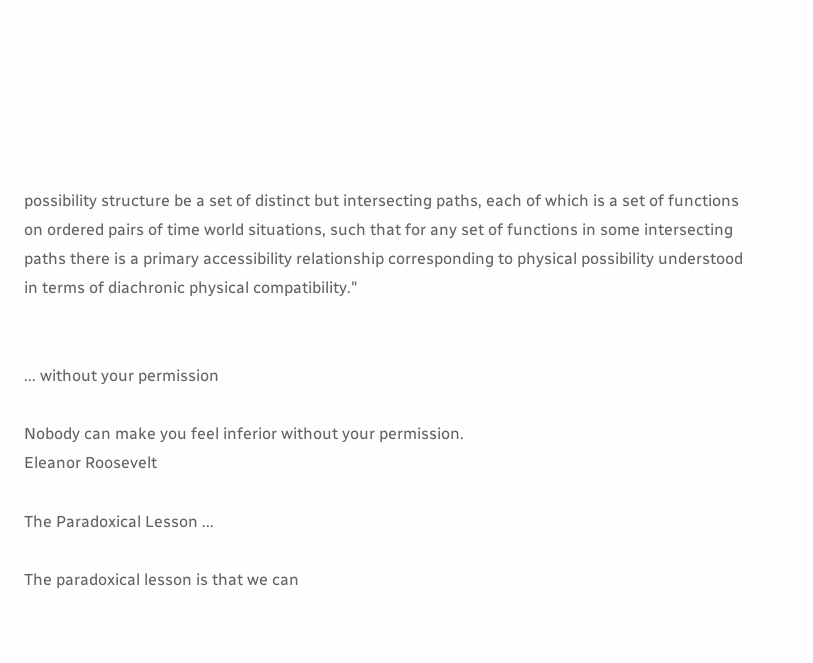possibility structure be a set of distinct but intersecting paths, each of which is a set of functions on ordered pairs of time world situations, such that for any set of functions in some intersecting paths there is a primary accessibility relationship corresponding to physical possibility understood in terms of diachronic physical compatibility."


... without your permission

Nobody can make you feel inferior without your permission.
Eleanor Roosevelt

The Paradoxical Lesson ...

The paradoxical lesson is that we can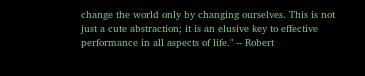change the world only by changing ourselves. This is not just a cute abstraction; it is an elusive key to effective performance in all aspects of life." -- Robert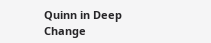Quinn in Deep Change